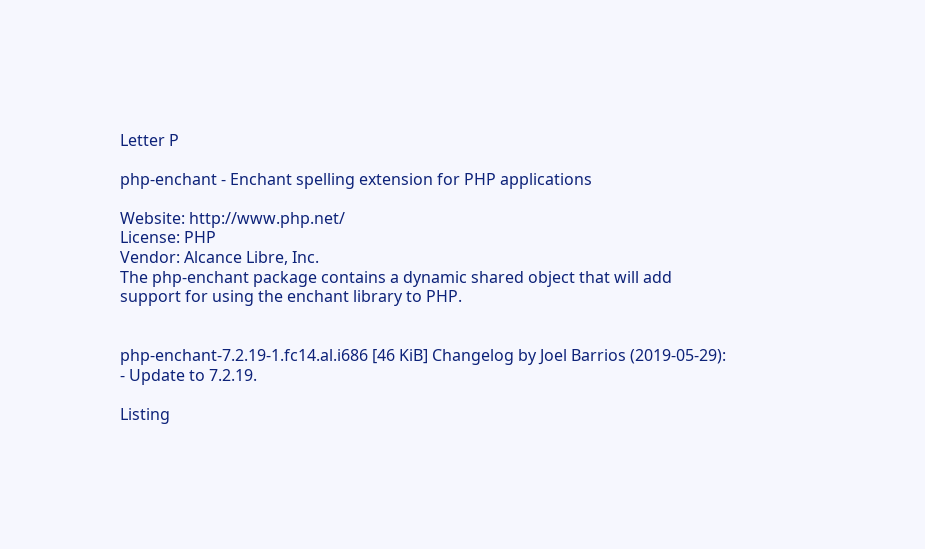Letter P

php-enchant - Enchant spelling extension for PHP applications

Website: http://www.php.net/
License: PHP
Vendor: Alcance Libre, Inc.
The php-enchant package contains a dynamic shared object that will add
support for using the enchant library to PHP.


php-enchant-7.2.19-1.fc14.al.i686 [46 KiB] Changelog by Joel Barrios (2019-05-29):
- Update to 7.2.19.

Listing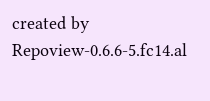created by Repoview-0.6.6-5.fc14.al